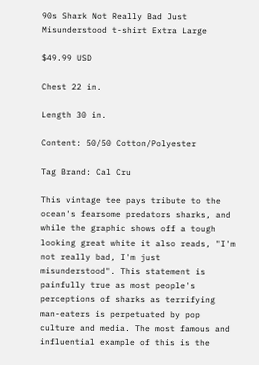90s Shark Not Really Bad Just Misunderstood t-shirt Extra Large

$49.99 USD

Chest 22 in.

Length 30 in.

Content: 50/50 Cotton/Polyester

Tag Brand: Cal Cru

This vintage tee pays tribute to the ocean's fearsome predators sharks, and while the graphic shows off a tough looking great white it also reads, "I'm not really bad, I'm just misunderstood". This statement is painfully true as most people's perceptions of sharks as terrifying man-eaters is perpetuated by pop culture and media. The most famous and influential example of this is the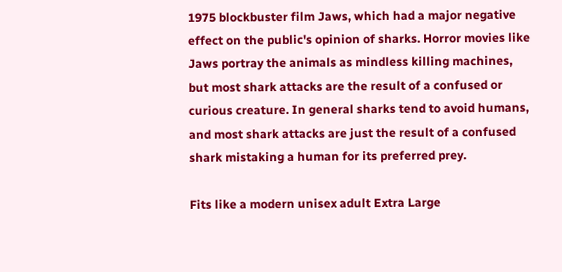1975 blockbuster film Jaws, which had a major negative effect on the public's opinion of sharks. Horror movies like Jaws portray the animals as mindless killing machines, but most shark attacks are the result of a confused or curious creature. In general sharks tend to avoid humans, and most shark attacks are just the result of a confused shark mistaking a human for its preferred prey.

Fits like a modern unisex adult Extra Large